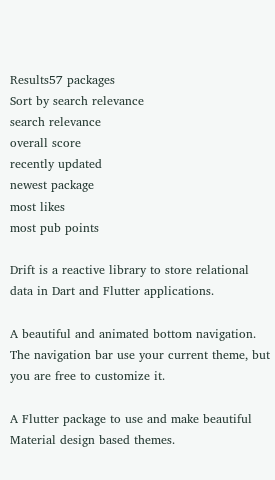Results57 packages
Sort by search relevance
search relevance
overall score
recently updated
newest package
most likes
most pub points

Drift is a reactive library to store relational data in Dart and Flutter applications.

A beautiful and animated bottom navigation. The navigation bar use your current theme, but you are free to customize it.

A Flutter package to use and make beautiful Material design based themes.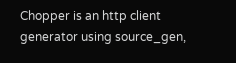Chopper is an http client generator using source_gen,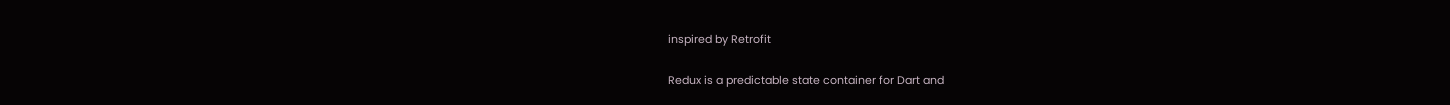inspired by Retrofit

Redux is a predictable state container for Dart and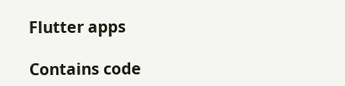Flutter apps

Contains code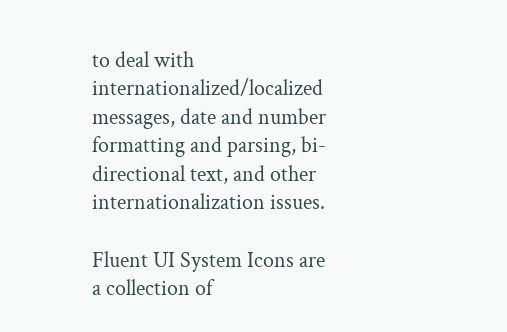to deal with internationalized/localized messages, date and number formatting and parsing, bi-directional text, and other internationalization issues.

Fluent UI System Icons are a collection of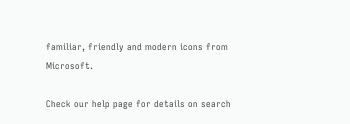familiar, friendly and modern icons from Microsoft.

Check our help page for details on search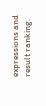expressions and result ranking.